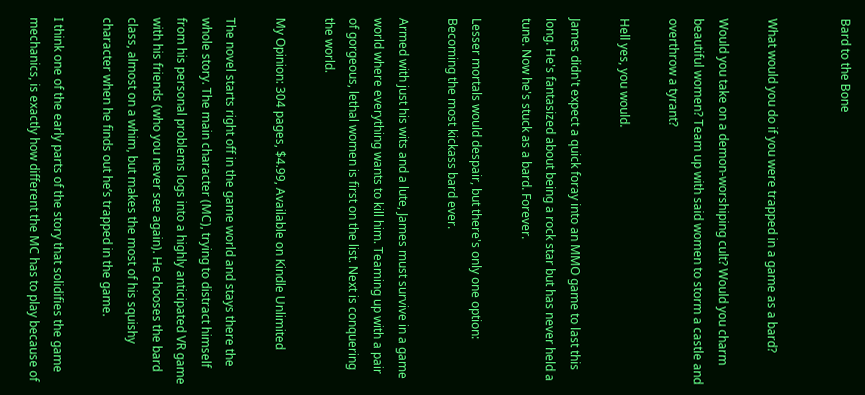Bard to the Bone


What would you do if you were trapped in a game as a bard?

Would you take on a demon-worshiping cult? Would you charm beautiful women? Team up with said women to storm a castle and overthrow a tyrant?

Hell yes, you would.

James didn't expect a quick foray into an MMO game to last this long. He's fantasized about being a rock star but has never held a tune. Now he's stuck as a bard. Forever.

Lesser mortals would despair, but there's only one option: Becoming the most kickass bard ever.

Armed with just his wits and a lute, James must survive in a game world where everything wants to kill him. Teaming up with a pair of gorgeous, lethal women is first on the list. Next is conquering the world.

My Opinion: 304 pages, $4.99, Available on Kindle Unlimited

The novel starts right off in the game world and stays there the whole story. The main character (MC), trying to distract himself from his personal problems logs into a highly anticipated VR game with his friends (who you never see again). He chooses the bard class, almost on a whim, but makes the most of his squishy character when he finds out he’s trapped in the game.

I think one of the early parts of the story that solidifies the game mechanics, is exactly how different the MC has to play because of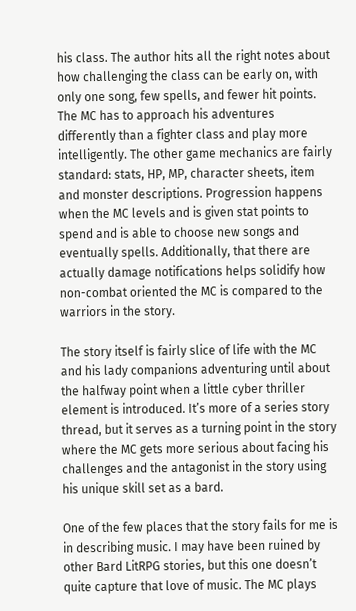his class. The author hits all the right notes about how challenging the class can be early on, with only one song, few spells, and fewer hit points. The MC has to approach his adventures differently than a fighter class and play more intelligently. The other game mechanics are fairly standard: stats, HP, MP, character sheets, item and monster descriptions. Progression happens when the MC levels and is given stat points to spend and is able to choose new songs and eventually spells. Additionally, that there are actually damage notifications helps solidify how non-combat oriented the MC is compared to the warriors in the story.

The story itself is fairly slice of life with the MC and his lady companions adventuring until about the halfway point when a little cyber thriller element is introduced. It’s more of a series story thread, but it serves as a turning point in the story where the MC gets more serious about facing his challenges and the antagonist in the story using his unique skill set as a bard.

One of the few places that the story fails for me is in describing music. I may have been ruined by other Bard LitRPG stories, but this one doesn’t quite capture that love of music. The MC plays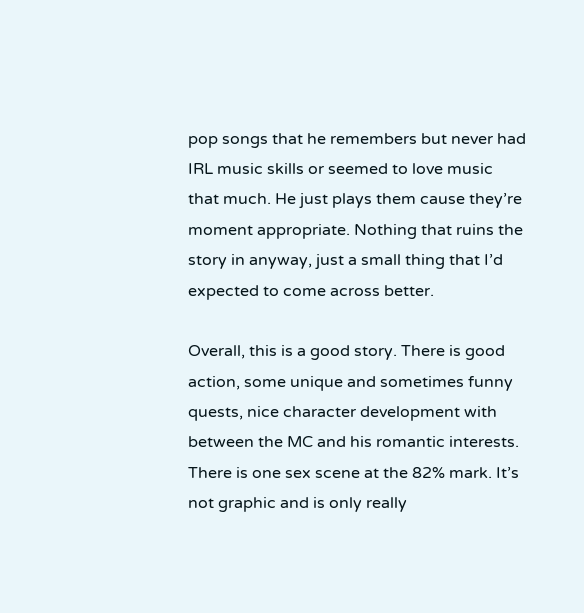pop songs that he remembers but never had IRL music skills or seemed to love music that much. He just plays them cause they’re moment appropriate. Nothing that ruins the story in anyway, just a small thing that I’d expected to come across better.

Overall, this is a good story. There is good action, some unique and sometimes funny quests, nice character development with between the MC and his romantic interests. There is one sex scene at the 82% mark. It’s not graphic and is only really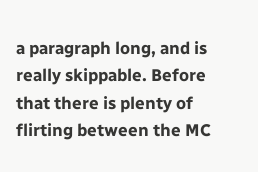a paragraph long, and is really skippable. Before that there is plenty of flirting between the MC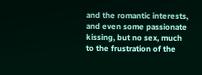and the romantic interests, and even some passionate kissing, but no sex, much to the frustration of the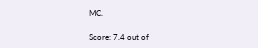MC.

Score: 7.4 out of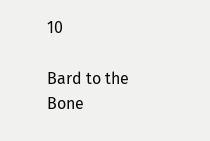10

Bard to the Bone